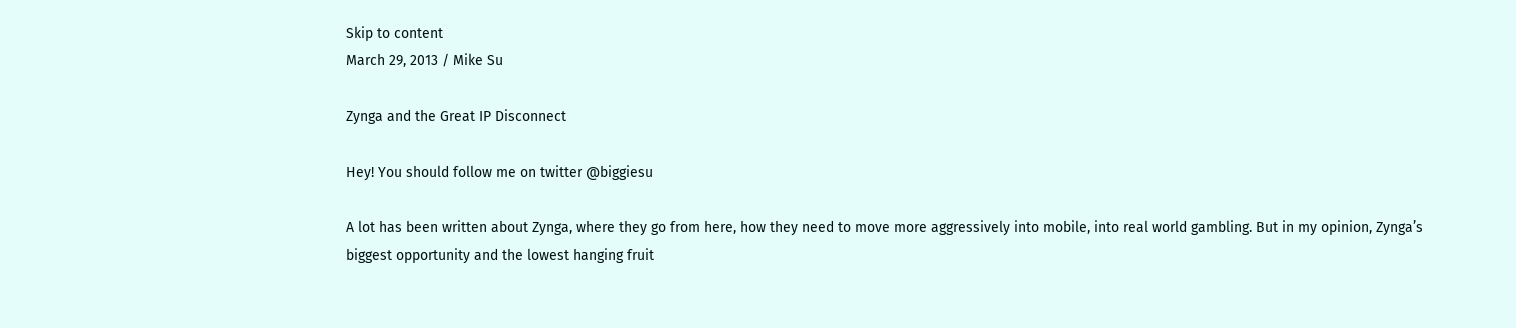Skip to content
March 29, 2013 / Mike Su

Zynga and the Great IP Disconnect

Hey! You should follow me on twitter @biggiesu

A lot has been written about Zynga, where they go from here, how they need to move more aggressively into mobile, into real world gambling. But in my opinion, Zynga’s biggest opportunity and the lowest hanging fruit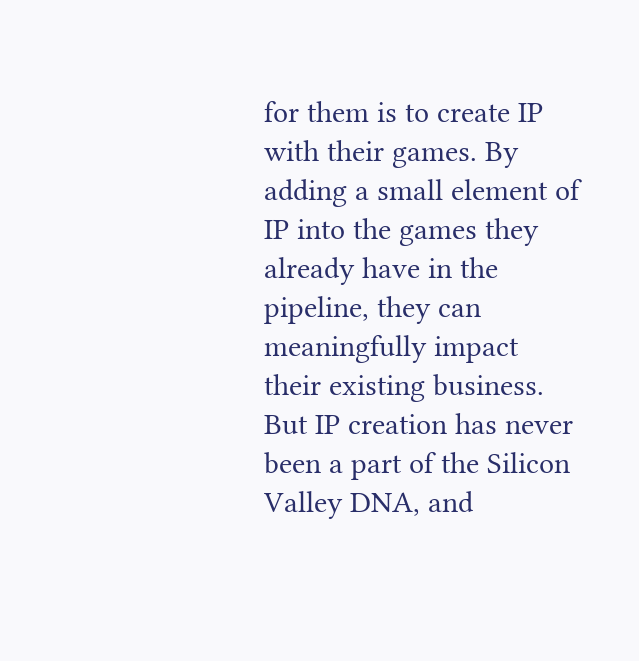for them is to create IP with their games. By adding a small element of IP into the games they already have in the pipeline, they can meaningfully impact their existing business. But IP creation has never been a part of the Silicon Valley DNA, and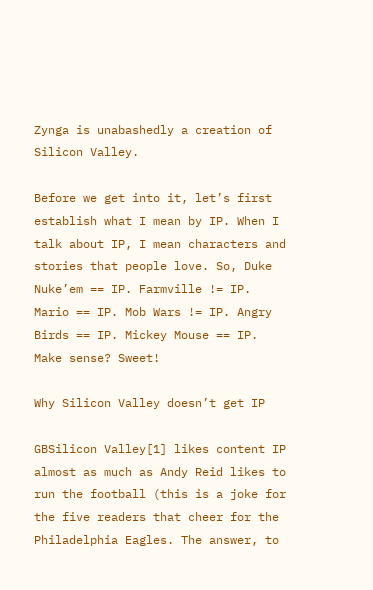Zynga is unabashedly a creation of Silicon Valley.

Before we get into it, let’s first establish what I mean by IP. When I talk about IP, I mean characters and stories that people love. So, Duke Nuke’em == IP. Farmville != IP. Mario == IP. Mob Wars != IP. Angry Birds == IP. Mickey Mouse == IP. Make sense? Sweet!

Why Silicon Valley doesn’t get IP

GBSilicon Valley[1] likes content IP almost as much as Andy Reid likes to run the football (this is a joke for the five readers that cheer for the Philadelphia Eagles. The answer, to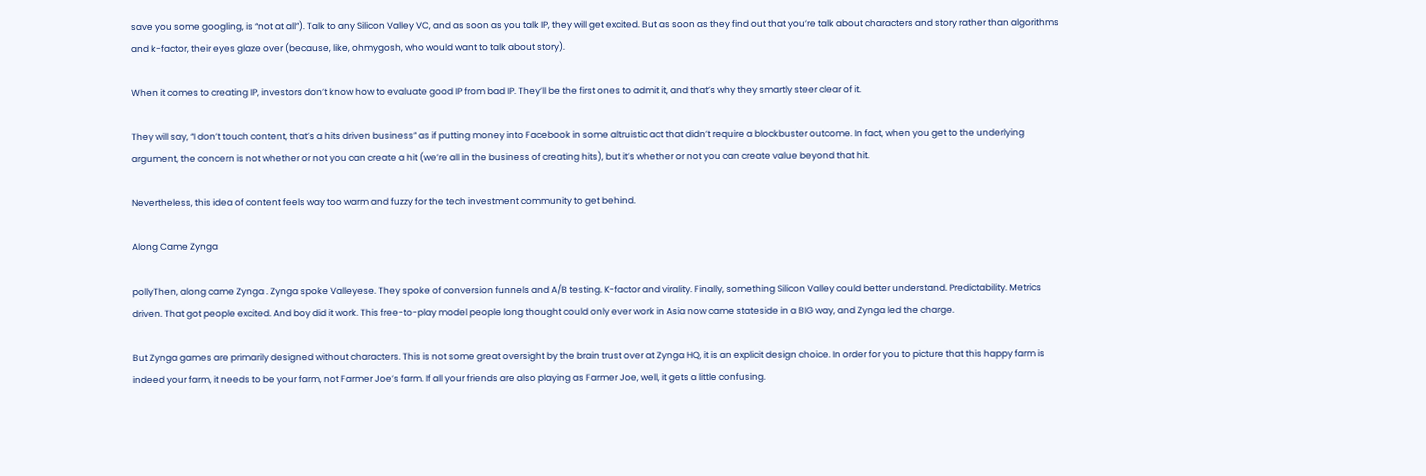save you some googling, is “not at all”). Talk to any Silicon Valley VC, and as soon as you talk IP, they will get excited. But as soon as they find out that you’re talk about characters and story rather than algorithms and k-factor, their eyes glaze over (because, like, ohmygosh, who would want to talk about story).

When it comes to creating IP, investors don’t know how to evaluate good IP from bad IP. They’ll be the first ones to admit it, and that’s why they smartly steer clear of it.

They will say, “I don’t touch content, that’s a hits driven business” as if putting money into Facebook in some altruistic act that didn’t require a blockbuster outcome. In fact, when you get to the underlying argument, the concern is not whether or not you can create a hit (we’re all in the business of creating hits), but it’s whether or not you can create value beyond that hit.

Nevertheless, this idea of content feels way too warm and fuzzy for the tech investment community to get behind.

Along Came Zynga

pollyThen, along came Zynga . Zynga spoke Valleyese. They spoke of conversion funnels and A/B testing. K-factor and virality. Finally, something Silicon Valley could better understand. Predictability. Metrics driven. That got people excited. And boy did it work. This free-to-play model people long thought could only ever work in Asia now came stateside in a BIG way, and Zynga led the charge.

But Zynga games are primarily designed without characters. This is not some great oversight by the brain trust over at Zynga HQ, it is an explicit design choice. In order for you to picture that this happy farm is indeed your farm, it needs to be your farm, not Farmer Joe’s farm. If all your friends are also playing as Farmer Joe, well, it gets a little confusing.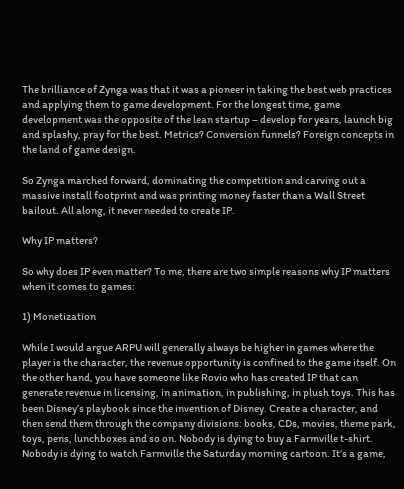The brilliance of Zynga was that it was a pioneer in taking the best web practices and applying them to game development. For the longest time, game development was the opposite of the lean startup – develop for years, launch big and splashy, pray for the best. Metrics? Conversion funnels? Foreign concepts in the land of game design.

So Zynga marched forward, dominating the competition and carving out a massive install footprint and was printing money faster than a Wall Street bailout. All along, it never needed to create IP.

Why IP matters?

So why does IP even matter? To me, there are two simple reasons why IP matters when it comes to games:

1) Monetization

While I would argue ARPU will generally always be higher in games where the player is the character, the revenue opportunity is confined to the game itself. On the other hand, you have someone like Rovio who has created IP that can generate revenue in licensing, in animation, in publishing, in plush toys. This has been Disney’s playbook since the invention of Disney. Create a character, and then send them through the company divisions: books, CDs, movies, theme park, toys, pens, lunchboxes and so on. Nobody is dying to buy a Farmville t-shirt. Nobody is dying to watch Farmville the Saturday morning cartoon. It’s a game,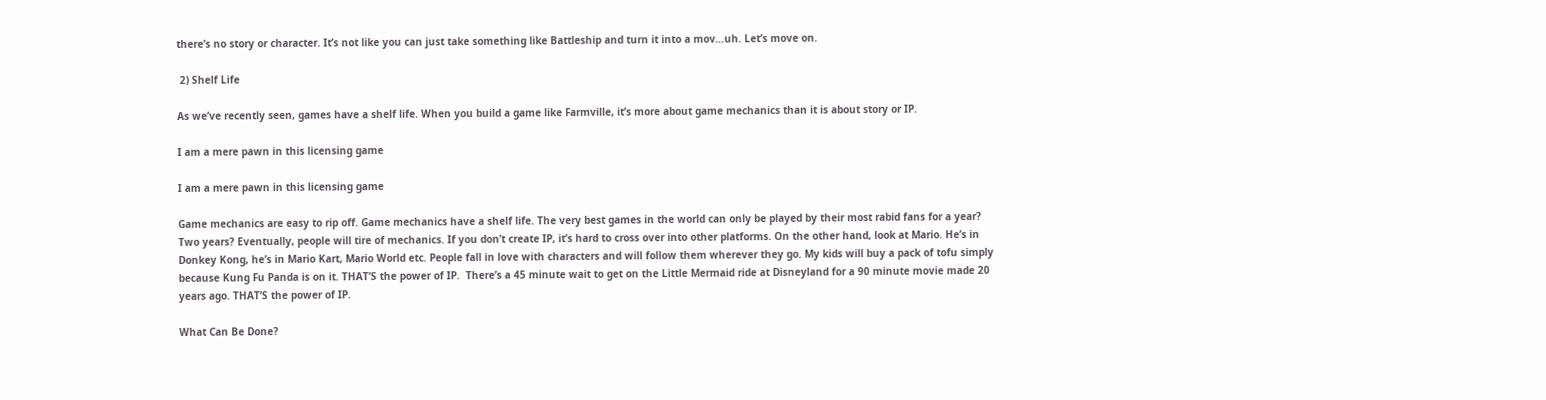there’s no story or character. It’s not like you can just take something like Battleship and turn it into a mov…uh. Let’s move on.

 2) Shelf Life

As we’ve recently seen, games have a shelf life. When you build a game like Farmville, it’s more about game mechanics than it is about story or IP.

I am a mere pawn in this licensing game

I am a mere pawn in this licensing game

Game mechanics are easy to rip off. Game mechanics have a shelf life. The very best games in the world can only be played by their most rabid fans for a year? Two years? Eventually, people will tire of mechanics. If you don’t create IP, it’s hard to cross over into other platforms. On the other hand, look at Mario. He’s in Donkey Kong, he’s in Mario Kart, Mario World etc. People fall in love with characters and will follow them wherever they go. My kids will buy a pack of tofu simply because Kung Fu Panda is on it. THAT’S the power of IP.  There’s a 45 minute wait to get on the Little Mermaid ride at Disneyland for a 90 minute movie made 20 years ago. THAT’S the power of IP.

What Can Be Done?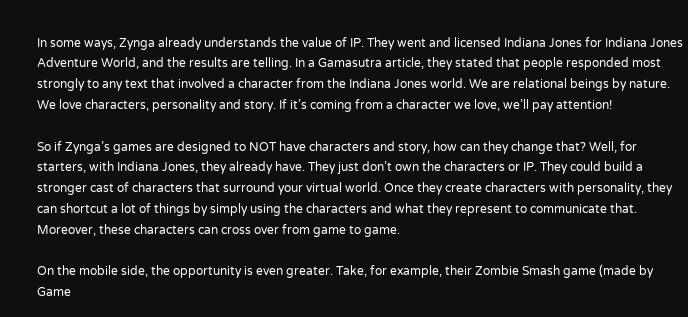In some ways, Zynga already understands the value of IP. They went and licensed Indiana Jones for Indiana Jones Adventure World, and the results are telling. In a Gamasutra article, they stated that people responded most strongly to any text that involved a character from the Indiana Jones world. We are relational beings by nature. We love characters, personality and story. If it’s coming from a character we love, we’ll pay attention!

So if Zynga’s games are designed to NOT have characters and story, how can they change that? Well, for starters, with Indiana Jones, they already have. They just don’t own the characters or IP. They could build a stronger cast of characters that surround your virtual world. Once they create characters with personality, they can shortcut a lot of things by simply using the characters and what they represent to communicate that. Moreover, these characters can cross over from game to game.

On the mobile side, the opportunity is even greater. Take, for example, their Zombie Smash game (made by Game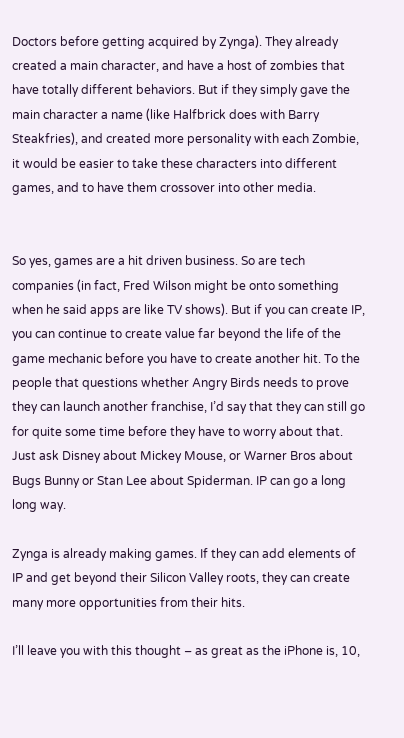Doctors before getting acquired by Zynga). They already created a main character, and have a host of zombies that have totally different behaviors. But if they simply gave the main character a name (like Halfbrick does with Barry Steakfries), and created more personality with each Zombie, it would be easier to take these characters into different games, and to have them crossover into other media.


So yes, games are a hit driven business. So are tech companies (in fact, Fred Wilson might be onto something when he said apps are like TV shows). But if you can create IP, you can continue to create value far beyond the life of the game mechanic before you have to create another hit. To the people that questions whether Angry Birds needs to prove they can launch another franchise, I’d say that they can still go for quite some time before they have to worry about that. Just ask Disney about Mickey Mouse, or Warner Bros about Bugs Bunny or Stan Lee about Spiderman. IP can go a long long way.

Zynga is already making games. If they can add elements of IP and get beyond their Silicon Valley roots, they can create many more opportunities from their hits.

I’ll leave you with this thought – as great as the iPhone is, 10,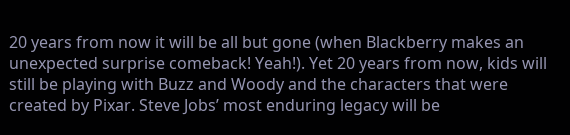20 years from now it will be all but gone (when Blackberry makes an unexpected surprise comeback! Yeah!). Yet 20 years from now, kids will still be playing with Buzz and Woody and the characters that were created by Pixar. Steve Jobs’ most enduring legacy will be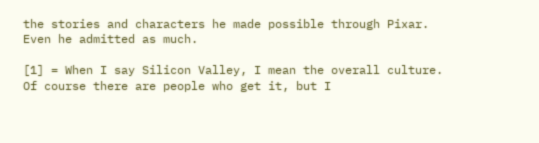the stories and characters he made possible through Pixar. Even he admitted as much.

[1] = When I say Silicon Valley, I mean the overall culture. Of course there are people who get it, but I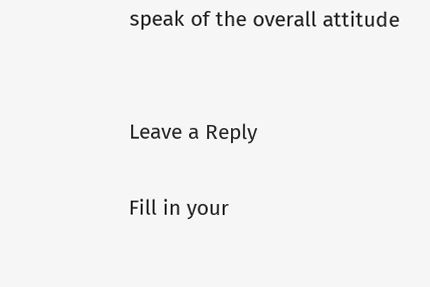speak of the overall attitude


Leave a Reply

Fill in your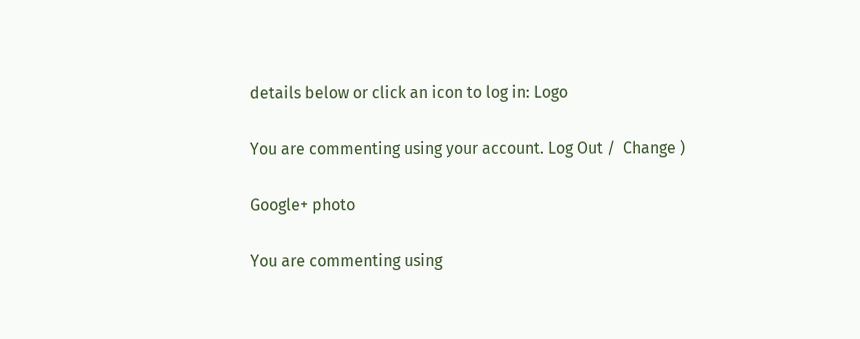details below or click an icon to log in: Logo

You are commenting using your account. Log Out /  Change )

Google+ photo

You are commenting using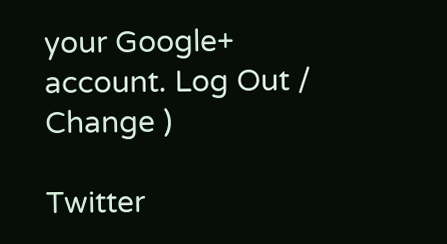your Google+ account. Log Out /  Change )

Twitter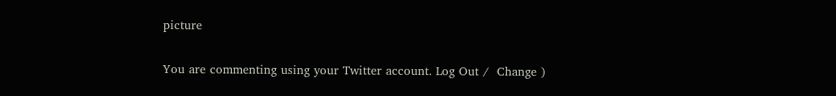picture

You are commenting using your Twitter account. Log Out /  Change )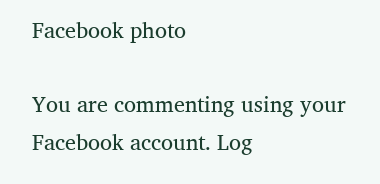Facebook photo

You are commenting using your Facebook account. Log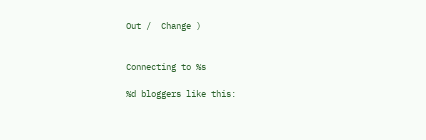Out /  Change )


Connecting to %s

%d bloggers like this: